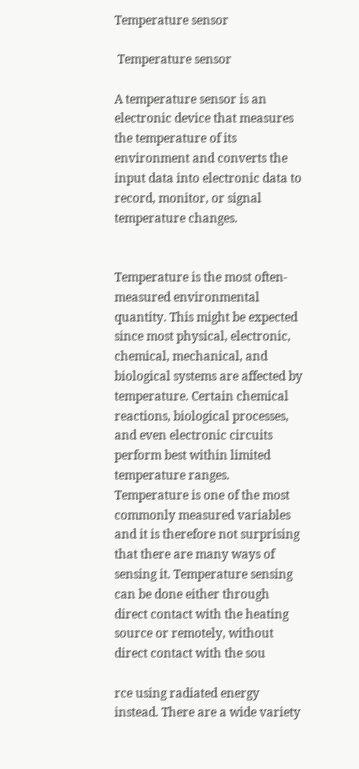Temperature sensor

 Temperature sensor

A temperature sensor is an electronic device that measures the temperature of its environment and converts the input data into electronic data to record, monitor, or signal temperature changes.


Temperature is the most often-measured environmental quantity. This might be expected since most physical, electronic, chemical, mechanical, and biological systems are affected by temperature. Certain chemical reactions, biological processes, and even electronic circuits perform best within limited temperature ranges. Temperature is one of the most commonly measured variables and it is therefore not surprising that there are many ways of sensing it. Temperature sensing can be done either through direct contact with the heating source or remotely, without direct contact with the sou

rce using radiated energy instead. There are a wide variety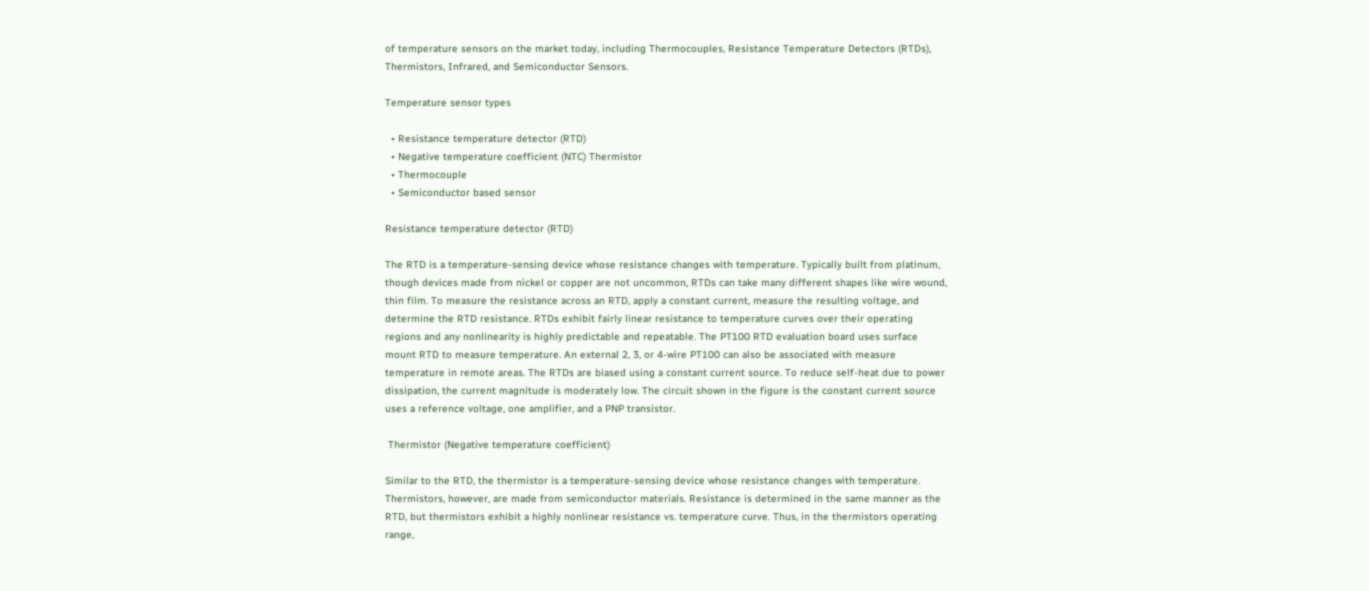of temperature sensors on the market today, including Thermocouples, Resistance Temperature Detectors (RTDs), Thermistors, Infrared, and Semiconductor Sensors.

Temperature sensor types

  • Resistance temperature detector (RTD)
  • Negative temperature coefficient (NTC) Thermistor
  • Thermocouple
  • Semiconductor based sensor

Resistance temperature detector (RTD)

The RTD is a temperature-sensing device whose resistance changes with temperature. Typically built from platinum, though devices made from nickel or copper are not uncommon, RTDs can take many different shapes like wire wound, thin film. To measure the resistance across an RTD, apply a constant current, measure the resulting voltage, and determine the RTD resistance. RTDs exhibit fairly linear resistance to temperature curves over their operating regions and any nonlinearity is highly predictable and repeatable. The PT100 RTD evaluation board uses surface mount RTD to measure temperature. An external 2, 3, or 4-wire PT100 can also be associated with measure temperature in remote areas. The RTDs are biased using a constant current source. To reduce self-heat due to power dissipation, the current magnitude is moderately low. The circuit shown in the figure is the constant current source uses a reference voltage, one amplifier, and a PNP transistor.

 Thermistor (Negative temperature coefficient)

Similar to the RTD, the thermistor is a temperature-sensing device whose resistance changes with temperature. Thermistors, however, are made from semiconductor materials. Resistance is determined in the same manner as the RTD, but thermistors exhibit a highly nonlinear resistance vs. temperature curve. Thus, in the thermistors operating range,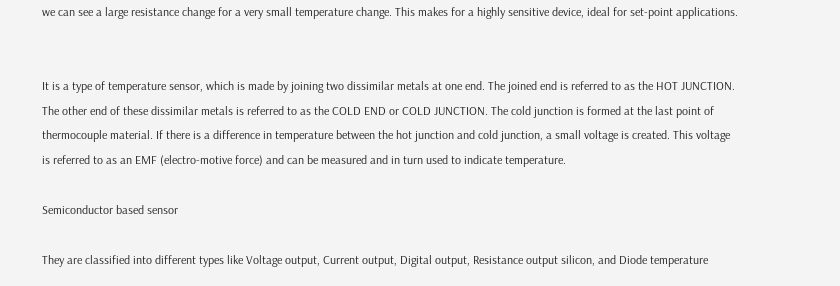we can see a large resistance change for a very small temperature change. This makes for a highly sensitive device, ideal for set-point applications.


It is a type of temperature sensor, which is made by joining two dissimilar metals at one end. The joined end is referred to as the HOT JUNCTION. The other end of these dissimilar metals is referred to as the COLD END or COLD JUNCTION. The cold junction is formed at the last point of thermocouple material. If there is a difference in temperature between the hot junction and cold junction, a small voltage is created. This voltage is referred to as an EMF (electro-motive force) and can be measured and in turn used to indicate temperature.

Semiconductor based sensor

They are classified into different types like Voltage output, Current output, Digital output, Resistance output silicon, and Diode temperature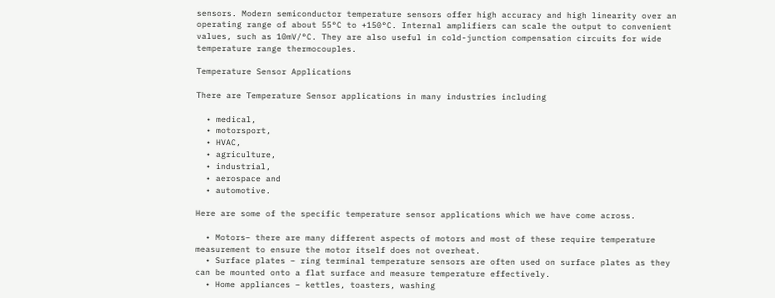sensors. Modern semiconductor temperature sensors offer high accuracy and high linearity over an operating range of about 55°C to +150°C. Internal amplifiers can scale the output to convenient values, such as 10mV/°C. They are also useful in cold-junction compensation circuits for wide temperature range thermocouples.

Temperature Sensor Applications

There are Temperature Sensor applications in many industries including

  • medical,
  • motorsport,
  • HVAC,
  • agriculture,
  • industrial,
  • aerospace and
  • automotive.

Here are some of the specific temperature sensor applications which we have come across.

  • Motors– there are many different aspects of motors and most of these require temperature measurement to ensure the motor itself does not overheat.
  • Surface plates – ring terminal temperature sensors are often used on surface plates as they can be mounted onto a flat surface and measure temperature effectively.
  • Home appliances – kettles, toasters, washing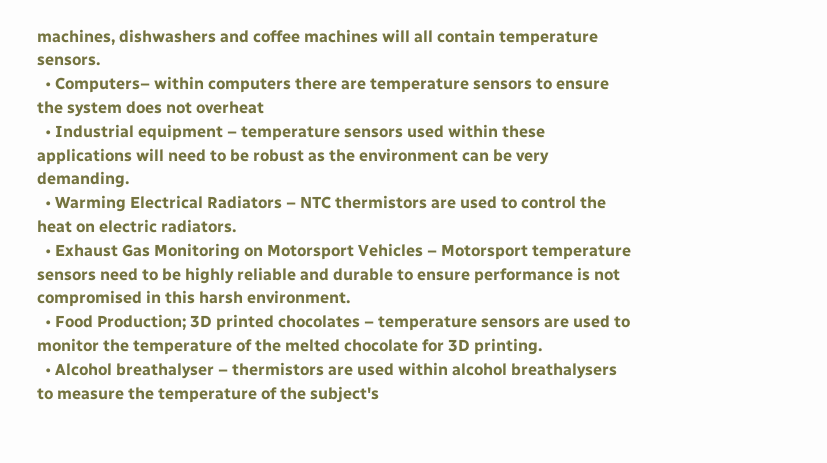machines, dishwashers and coffee machines will all contain temperature sensors.
  • Computers– within computers there are temperature sensors to ensure the system does not overheat
  • Industrial equipment – temperature sensors used within these applications will need to be robust as the environment can be very demanding.
  • Warming Electrical Radiators – NTC thermistors are used to control the heat on electric radiators.
  • Exhaust Gas Monitoring on Motorsport Vehicles – Motorsport temperature sensors need to be highly reliable and durable to ensure performance is not compromised in this harsh environment.
  • Food Production; 3D printed chocolates – temperature sensors are used to monitor the temperature of the melted chocolate for 3D printing.
  • Alcohol breathalyser – thermistors are used within alcohol breathalysers to measure the temperature of the subject's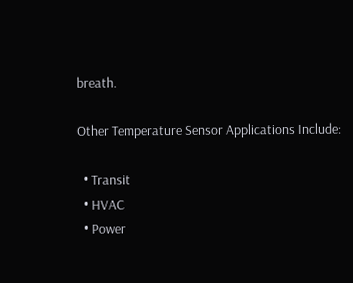breath.

Other Temperature Sensor Applications Include:

  • Transit
  • HVAC
  • Power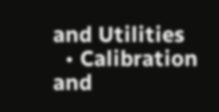and Utilities
  • Calibration and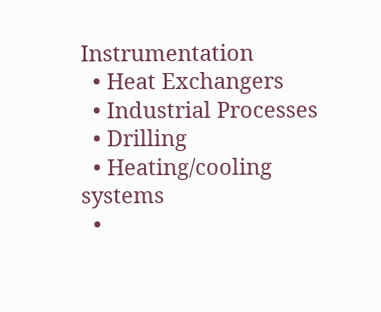Instrumentation
  • Heat Exchangers
  • Industrial Processes
  • Drilling
  • Heating/cooling systems
  •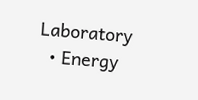Laboratory
  • Energy